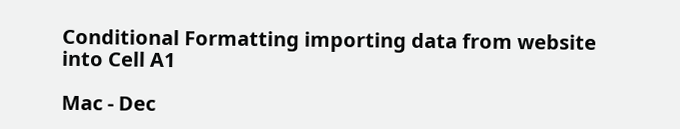Conditional Formatting importing data from website into Cell A1

Mac - Dec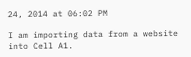24, 2014 at 06:02 PM

I am importing data from a website into Cell A1.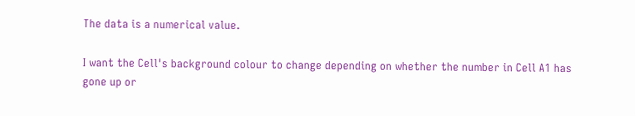The data is a numerical value.

I want the Cell's background colour to change depending on whether the number in Cell A1 has gone up or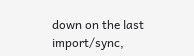down on the last import/sync,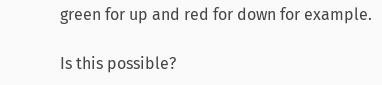green for up and red for down for example.

Is this possible?